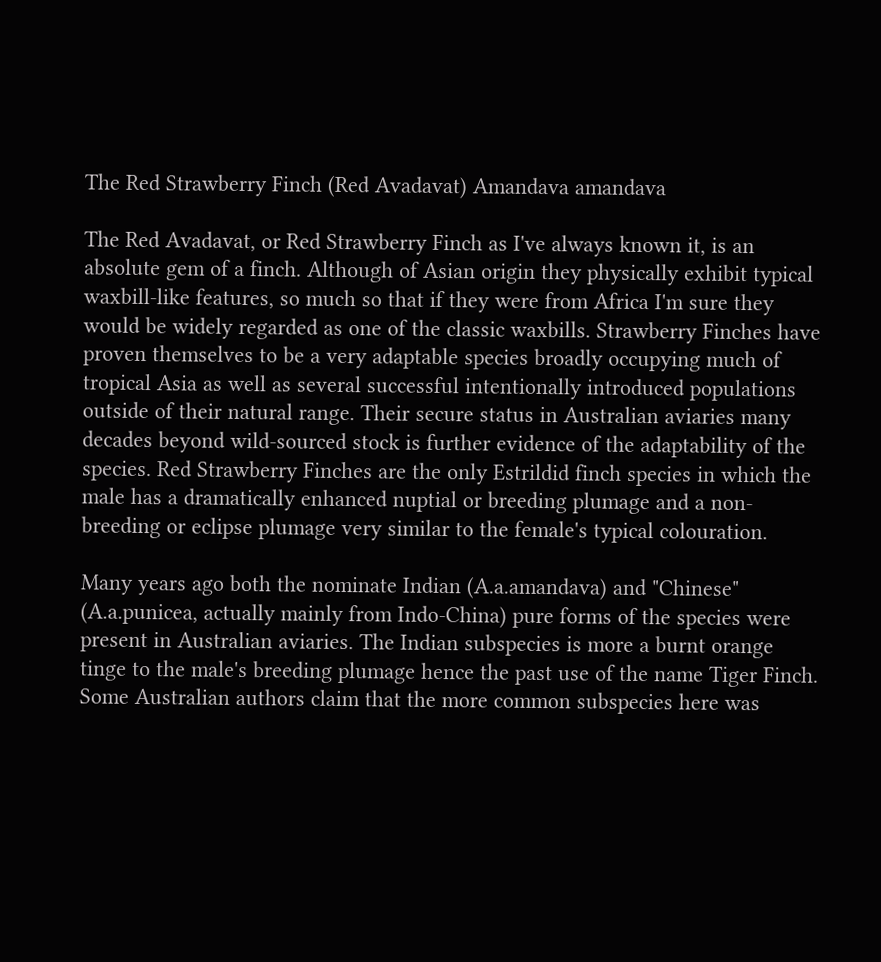The Red Strawberry Finch (Red Avadavat) Amandava amandava

The Red Avadavat, or Red Strawberry Finch as I've always known it, is an absolute gem of a finch. Although of Asian origin they physically exhibit typical waxbill-like features, so much so that if they were from Africa I'm sure they would be widely regarded as one of the classic waxbills. Strawberry Finches have proven themselves to be a very adaptable species broadly occupying much of tropical Asia as well as several successful intentionally introduced populations outside of their natural range. Their secure status in Australian aviaries many decades beyond wild-sourced stock is further evidence of the adaptability of the species. Red Strawberry Finches are the only Estrildid finch species in which the male has a dramatically enhanced nuptial or breeding plumage and a non-breeding or eclipse plumage very similar to the female's typical colouration.

Many years ago both the nominate Indian (A.a.amandava) and "Chinese" (A.a.punicea, actually mainly from Indo-China) pure forms of the species were present in Australian aviaries. The Indian subspecies is more a burnt orange tinge to the male's breeding plumage hence the past use of the name Tiger Finch. Some Australian authors claim that the more common subspecies here was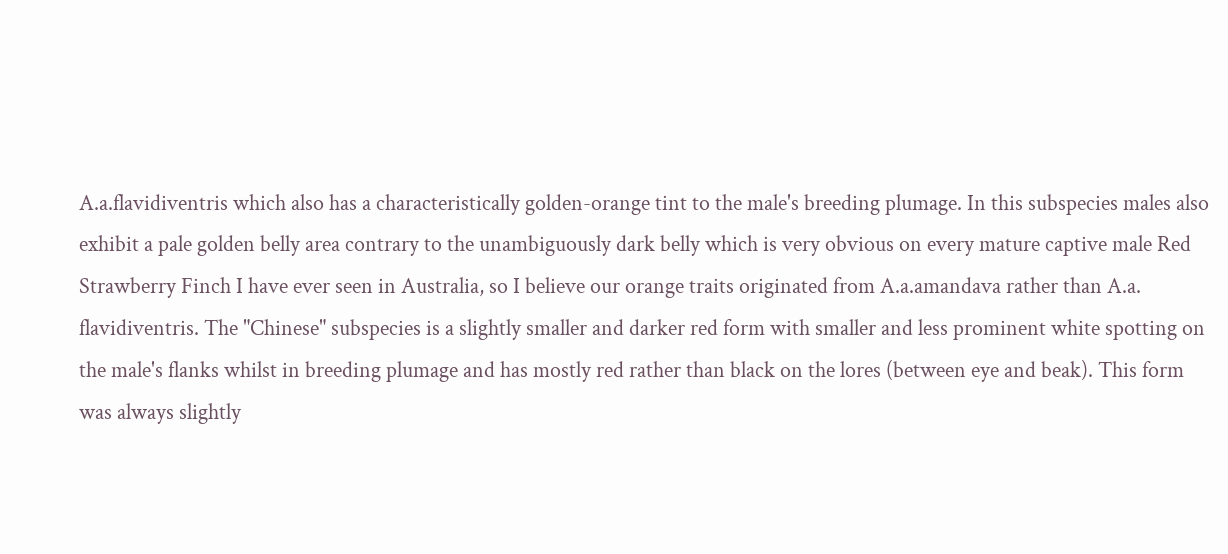A.a.flavidiventris which also has a characteristically golden-orange tint to the male's breeding plumage. In this subspecies males also exhibit a pale golden belly area contrary to the unambiguously dark belly which is very obvious on every mature captive male Red Strawberry Finch I have ever seen in Australia, so I believe our orange traits originated from A.a.amandava rather than A.a. flavidiventris. The "Chinese" subspecies is a slightly smaller and darker red form with smaller and less prominent white spotting on the male's flanks whilst in breeding plumage and has mostly red rather than black on the lores (between eye and beak). This form was always slightly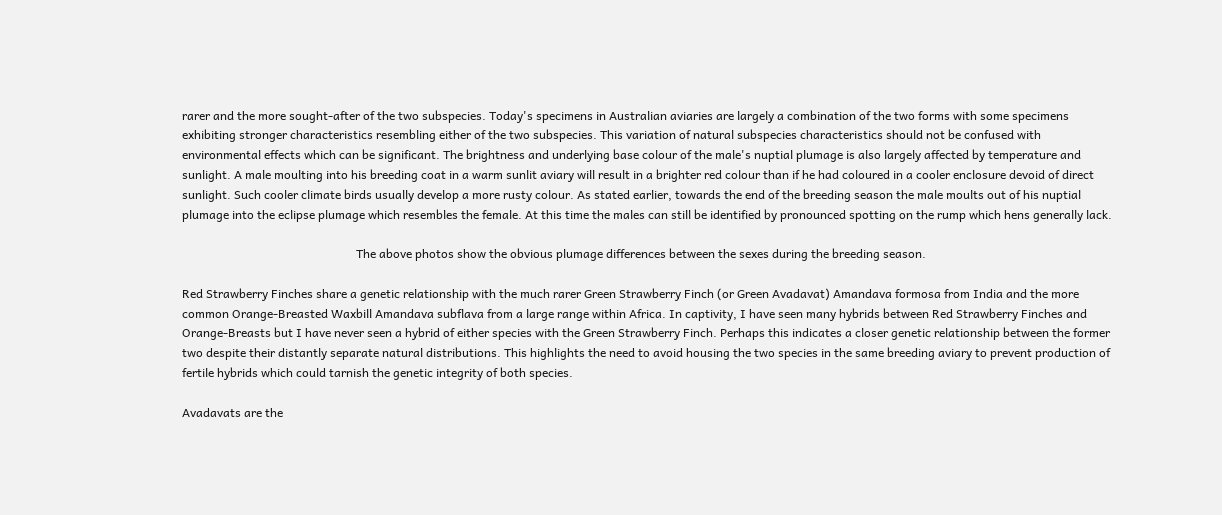rarer and the more sought-after of the two subspecies. Today's specimens in Australian aviaries are largely a combination of the two forms with some specimens exhibiting stronger characteristics resembling either of the two subspecies. This variation of natural subspecies characteristics should not be confused with environmental effects which can be significant. The brightness and underlying base colour of the male's nuptial plumage is also largely affected by temperature and sunlight. A male moulting into his breeding coat in a warm sunlit aviary will result in a brighter red colour than if he had coloured in a cooler enclosure devoid of direct sunlight. Such cooler climate birds usually develop a more rusty colour. As stated earlier, towards the end of the breeding season the male moults out of his nuptial plumage into the eclipse plumage which resembles the female. At this time the males can still be identified by pronounced spotting on the rump which hens generally lack.

                                                          The above photos show the obvious plumage differences between the sexes during the breeding season.

Red Strawberry Finches share a genetic relationship with the much rarer Green Strawberry Finch (or Green Avadavat) Amandava formosa from India and the more common Orange-Breasted Waxbill Amandava subflava from a large range within Africa. In captivity, I have seen many hybrids between Red Strawberry Finches and Orange-Breasts but I have never seen a hybrid of either species with the Green Strawberry Finch. Perhaps this indicates a closer genetic relationship between the former two despite their distantly separate natural distributions. This highlights the need to avoid housing the two species in the same breeding aviary to prevent production of fertile hybrids which could tarnish the genetic integrity of both species.

Avadavats are the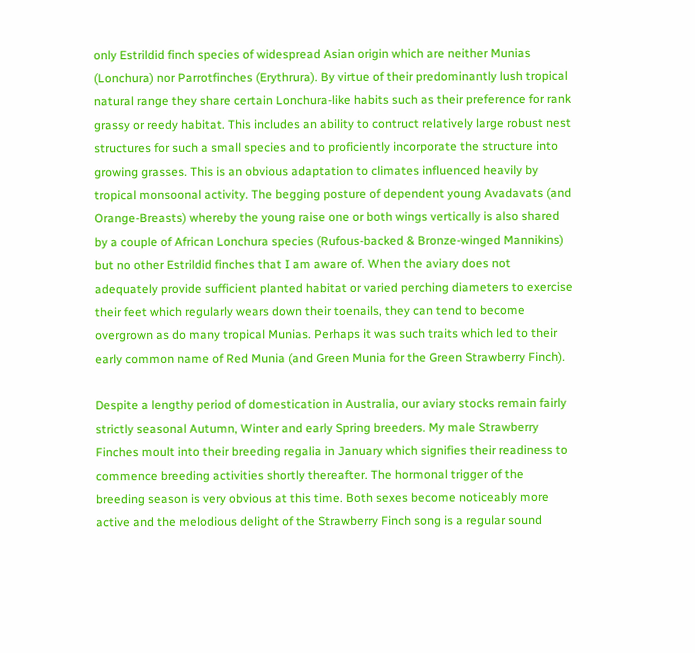only Estrildid finch species of widespread Asian origin which are neither Munias (Lonchura) nor Parrotfinches (Erythrura). By virtue of their predominantly lush tropical natural range they share certain Lonchura-like habits such as their preference for rank grassy or reedy habitat. This includes an ability to contruct relatively large robust nest structures for such a small species and to proficiently incorporate the structure into growing grasses. This is an obvious adaptation to climates influenced heavily by tropical monsoonal activity. The begging posture of dependent young Avadavats (and Orange-Breasts) whereby the young raise one or both wings vertically is also shared by a couple of African Lonchura species (Rufous-backed & Bronze-winged Mannikins) but no other Estrildid finches that I am aware of. When the aviary does not adequately provide sufficient planted habitat or varied perching diameters to exercise their feet which regularly wears down their toenails, they can tend to become overgrown as do many tropical Munias. Perhaps it was such traits which led to their early common name of Red Munia (and Green Munia for the Green Strawberry Finch).

Despite a lengthy period of domestication in Australia, our aviary stocks remain fairly strictly seasonal Autumn, Winter and early Spring breeders. My male Strawberry Finches moult into their breeding regalia in January which signifies their readiness to commence breeding activities shortly thereafter. The hormonal trigger of the breeding season is very obvious at this time. Both sexes become noticeably more active and the melodious delight of the Strawberry Finch song is a regular sound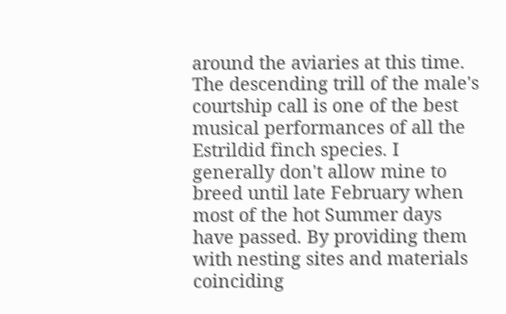around the aviaries at this time. The descending trill of the male's courtship call is one of the best musical performances of all the Estrildid finch species. I generally don't allow mine to breed until late February when most of the hot Summer days have passed. By providing them with nesting sites and materials coinciding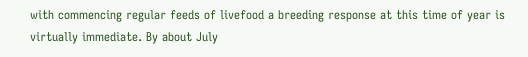with commencing regular feeds of livefood a breeding response at this time of year is virtually immediate. By about July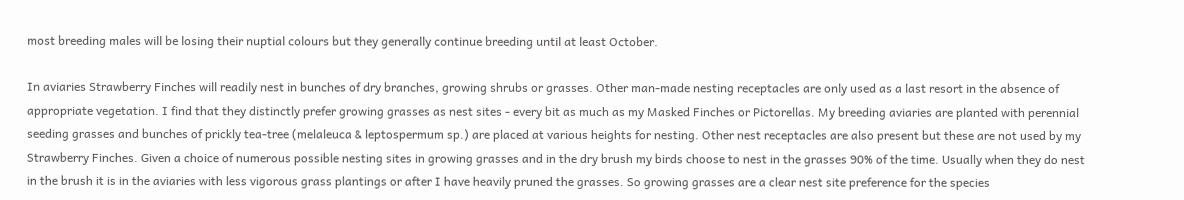most breeding males will be losing their nuptial colours but they generally continue breeding until at least October.

In aviaries Strawberry Finches will readily nest in bunches of dry branches, growing shrubs or grasses. Other man-made nesting receptacles are only used as a last resort in the absence of appropriate vegetation. I find that they distinctly prefer growing grasses as nest sites - every bit as much as my Masked Finches or Pictorellas. My breeding aviaries are planted with perennial seeding grasses and bunches of prickly tea-tree (melaleuca & leptospermum sp.) are placed at various heights for nesting. Other nest receptacles are also present but these are not used by my Strawberry Finches. Given a choice of numerous possible nesting sites in growing grasses and in the dry brush my birds choose to nest in the grasses 90% of the time. Usually when they do nest in the brush it is in the aviaries with less vigorous grass plantings or after I have heavily pruned the grasses. So growing grasses are a clear nest site preference for the species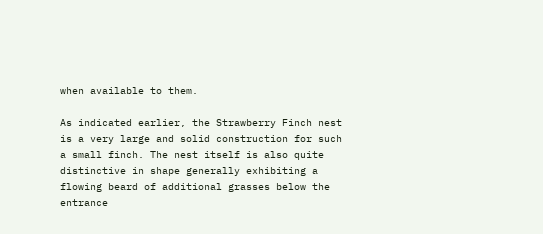when available to them.

As indicated earlier, the Strawberry Finch nest is a very large and solid construction for such a small finch. The nest itself is also quite distinctive in shape generally exhibiting a flowing beard of additional grasses below the entrance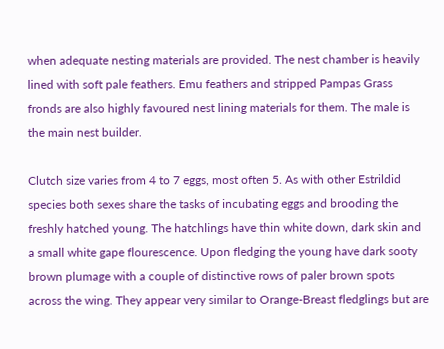when adequate nesting materials are provided. The nest chamber is heavily lined with soft pale feathers. Emu feathers and stripped Pampas Grass fronds are also highly favoured nest lining materials for them. The male is the main nest builder.

Clutch size varies from 4 to 7 eggs, most often 5. As with other Estrildid species both sexes share the tasks of incubating eggs and brooding the freshly hatched young. The hatchlings have thin white down, dark skin and a small white gape flourescence. Upon fledging the young have dark sooty brown plumage with a couple of distinctive rows of paler brown spots across the wing. They appear very similar to Orange-Breast fledglings but are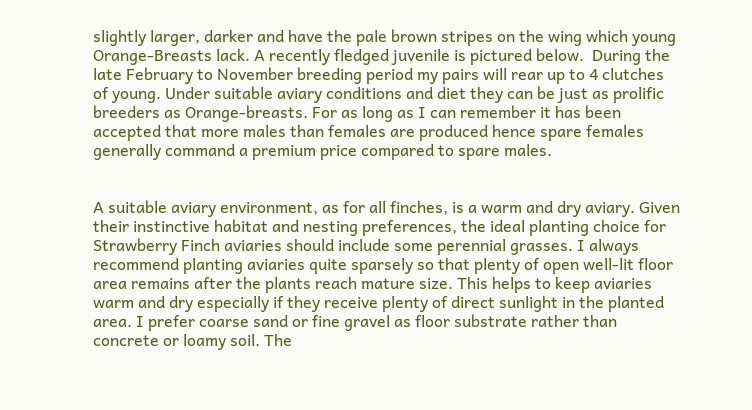slightly larger, darker and have the pale brown stripes on the wing which young Orange-Breasts lack. A recently fledged juvenile is pictured below.  During the late February to November breeding period my pairs will rear up to 4 clutches of young. Under suitable aviary conditions and diet they can be just as prolific breeders as Orange-breasts. For as long as I can remember it has been accepted that more males than females are produced hence spare females generally command a premium price compared to spare males.


A suitable aviary environment, as for all finches, is a warm and dry aviary. Given their instinctive habitat and nesting preferences, the ideal planting choice for Strawberry Finch aviaries should include some perennial grasses. I always recommend planting aviaries quite sparsely so that plenty of open well-lit floor area remains after the plants reach mature size. This helps to keep aviaries warm and dry especially if they receive plenty of direct sunlight in the planted area. I prefer coarse sand or fine gravel as floor substrate rather than concrete or loamy soil. The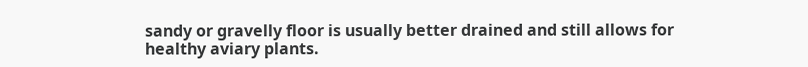sandy or gravelly floor is usually better drained and still allows for healthy aviary plants.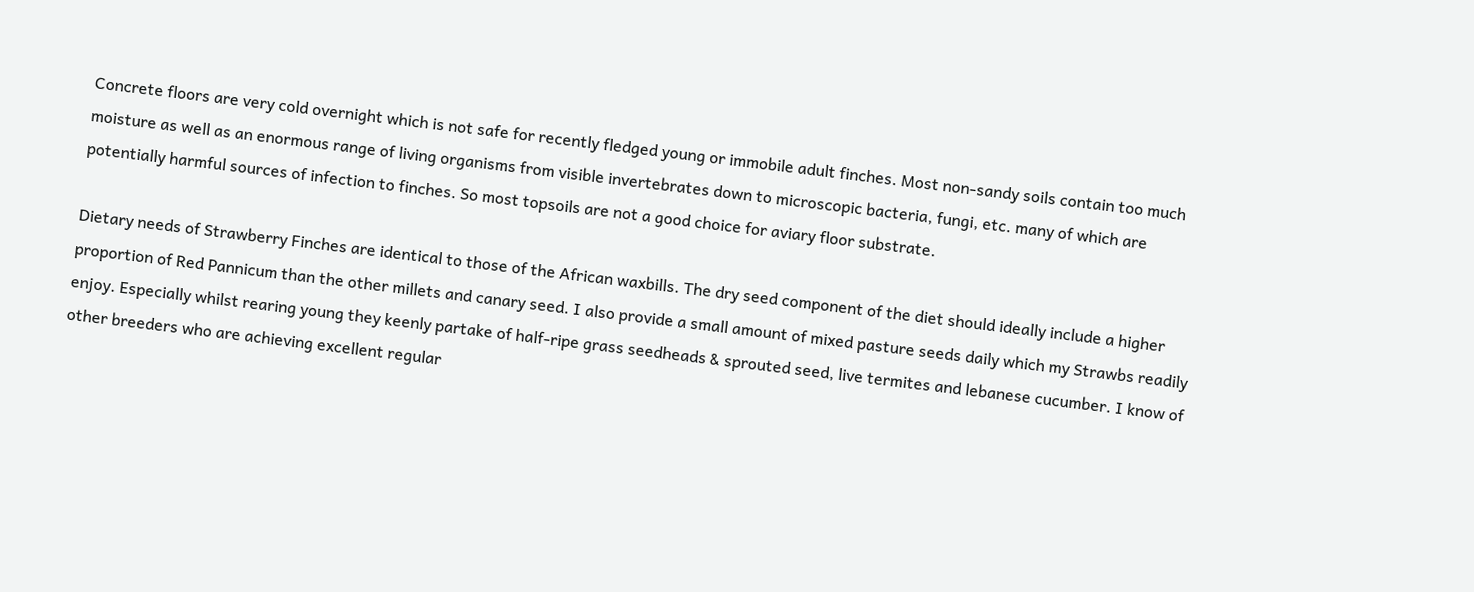Concrete floors are very cold overnight which is not safe for recently fledged young or immobile adult finches. Most non-sandy soils contain too much moisture as well as an enormous range of living organisms from visible invertebrates down to microscopic bacteria, fungi, etc. many of which are potentially harmful sources of infection to finches. So most topsoils are not a good choice for aviary floor substrate.

Dietary needs of Strawberry Finches are identical to those of the African waxbills. The dry seed component of the diet should ideally include a higher proportion of Red Pannicum than the other millets and canary seed. I also provide a small amount of mixed pasture seeds daily which my Strawbs readily enjoy. Especially whilst rearing young they keenly partake of half-ripe grass seedheads & sprouted seed, live termites and lebanese cucumber. I know of other breeders who are achieving excellent regular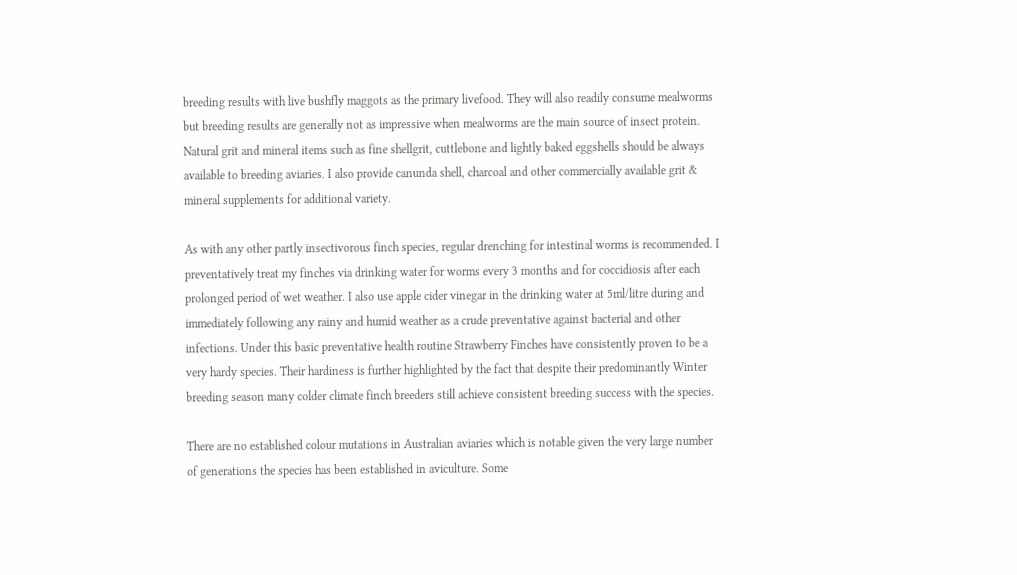breeding results with live bushfly maggots as the primary livefood. They will also readily consume mealworms but breeding results are generally not as impressive when mealworms are the main source of insect protein. Natural grit and mineral items such as fine shellgrit, cuttlebone and lightly baked eggshells should be always available to breeding aviaries. I also provide canunda shell, charcoal and other commercially available grit & mineral supplements for additional variety.

As with any other partly insectivorous finch species, regular drenching for intestinal worms is recommended. I preventatively treat my finches via drinking water for worms every 3 months and for coccidiosis after each prolonged period of wet weather. I also use apple cider vinegar in the drinking water at 5ml/litre during and immediately following any rainy and humid weather as a crude preventative against bacterial and other infections. Under this basic preventative health routine Strawberry Finches have consistently proven to be a very hardy species. Their hardiness is further highlighted by the fact that despite their predominantly Winter breeding season many colder climate finch breeders still achieve consistent breeding success with the species.

There are no established colour mutations in Australian aviaries which is notable given the very large number of generations the species has been established in aviculture. Some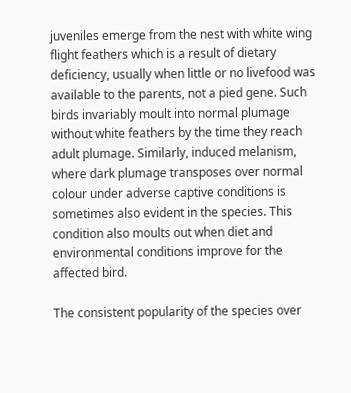juveniles emerge from the nest with white wing flight feathers which is a result of dietary deficiency, usually when little or no livefood was available to the parents, not a pied gene. Such birds invariably moult into normal plumage without white feathers by the time they reach adult plumage. Similarly, induced melanism, where dark plumage transposes over normal colour under adverse captive conditions is sometimes also evident in the species. This condition also moults out when diet and environmental conditions improve for the affected bird.

The consistent popularity of the species over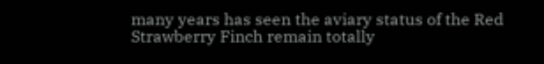many years has seen the aviary status of the Red Strawberry Finch remain totally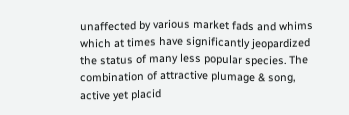unaffected by various market fads and whims which at times have significantly jeopardized the status of many less popular species. The combination of attractive plumage & song, active yet placid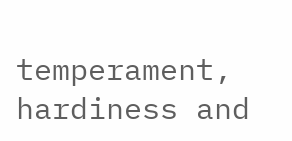temperament, hardiness and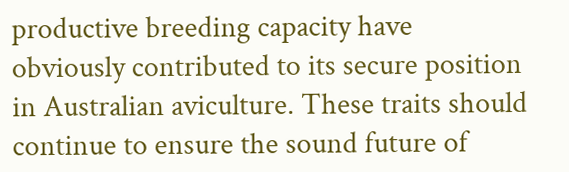productive breeding capacity have obviously contributed to its secure position in Australian aviculture. These traits should continue to ensure the sound future of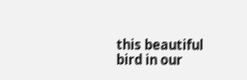this beautiful bird in our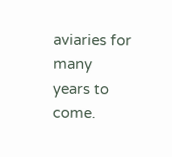aviaries for many years to come.